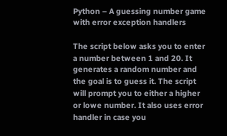Python – A guessing number game with error exception handlers

The script below asks you to enter a number between 1 and 20. It generates a random number and the goal is to guess it. The script will prompt you to either a higher or lowe number. It also uses error handler in case you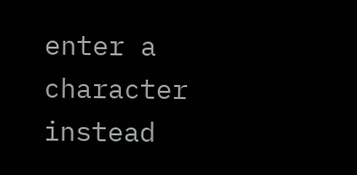enter a character instead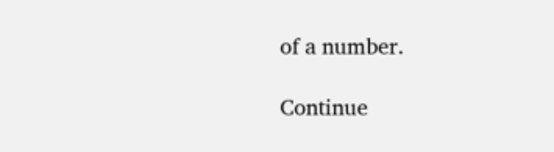of a number.

Continue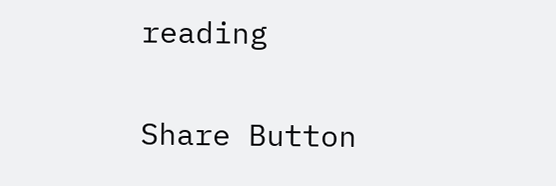reading

Share Button